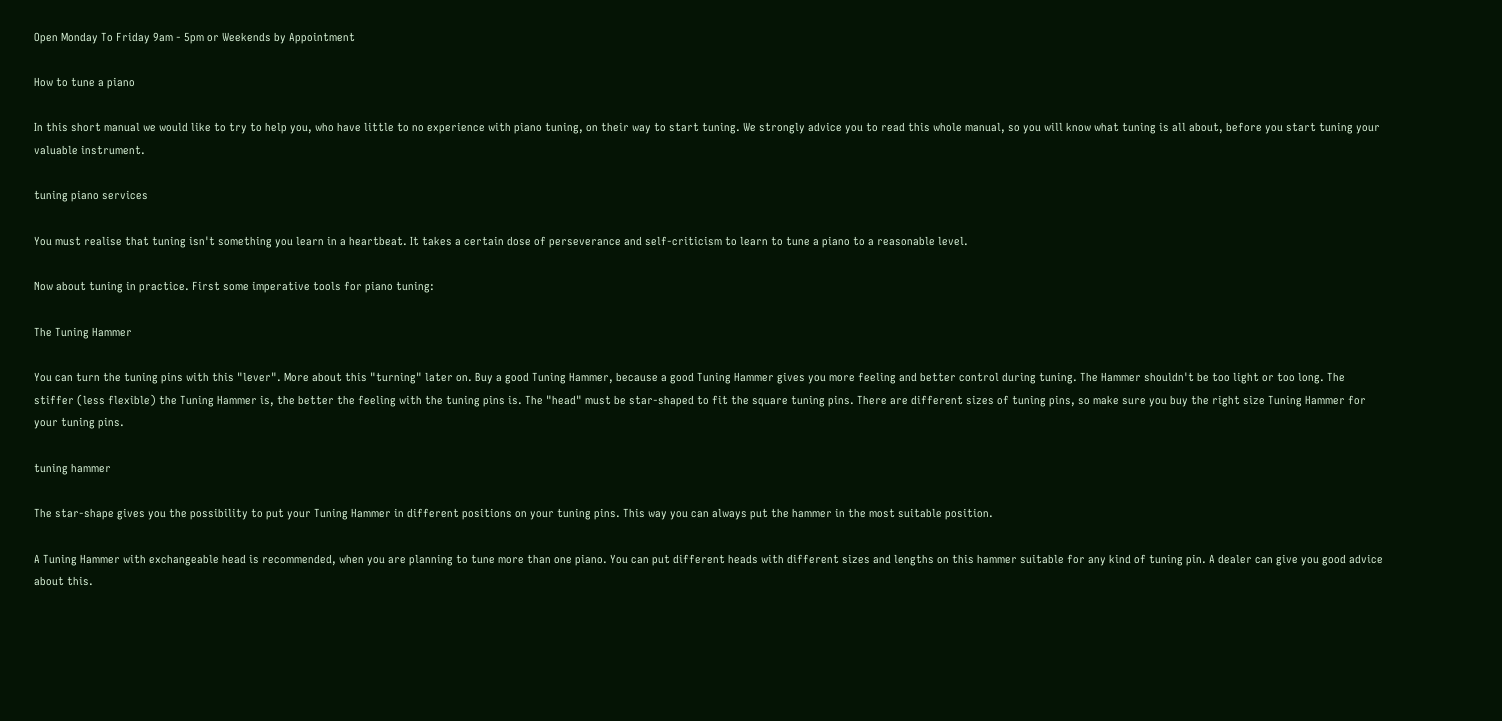Open Monday To Friday 9am - 5pm or Weekends by Appointment

How to tune a piano

In this short manual we would like to try to help you, who have little to no experience with piano tuning, on their way to start tuning. We strongly advice you to read this whole manual, so you will know what tuning is all about, before you start tuning your valuable instrument.

tuning piano services

You must realise that tuning isn't something you learn in a heartbeat. It takes a certain dose of perseverance and self-criticism to learn to tune a piano to a reasonable level.

Now about tuning in practice. First some imperative tools for piano tuning:

The Tuning Hammer

You can turn the tuning pins with this "lever". More about this "turning" later on. Buy a good Tuning Hammer, because a good Tuning Hammer gives you more feeling and better control during tuning. The Hammer shouldn't be too light or too long. The stiffer (less flexible) the Tuning Hammer is, the better the feeling with the tuning pins is. The "head" must be star-shaped to fit the square tuning pins. There are different sizes of tuning pins, so make sure you buy the right size Tuning Hammer for your tuning pins.

tuning hammer

The star-shape gives you the possibility to put your Tuning Hammer in different positions on your tuning pins. This way you can always put the hammer in the most suitable position.

A Tuning Hammer with exchangeable head is recommended, when you are planning to tune more than one piano. You can put different heads with different sizes and lengths on this hammer suitable for any kind of tuning pin. A dealer can give you good advice about this.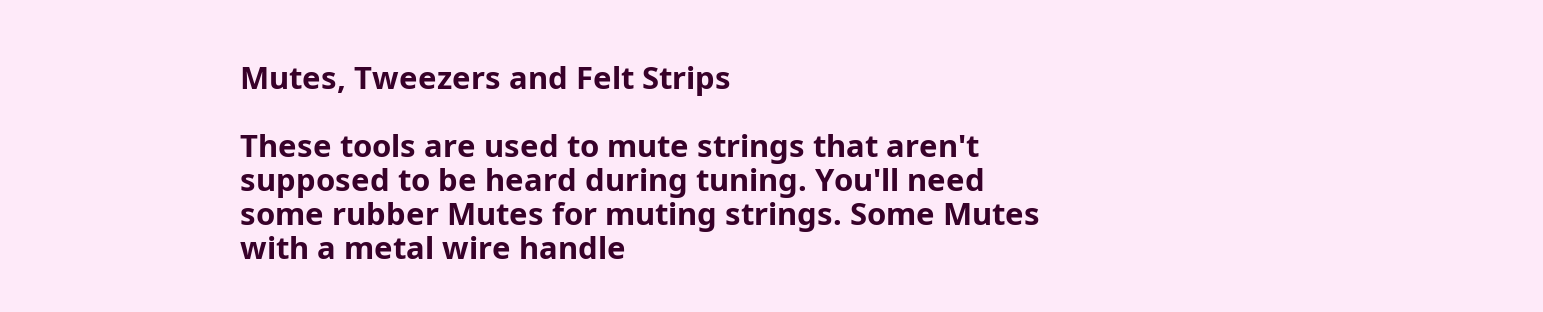Mutes, Tweezers and Felt Strips

These tools are used to mute strings that aren't supposed to be heard during tuning. You'll need some rubber Mutes for muting strings. Some Mutes with a metal wire handle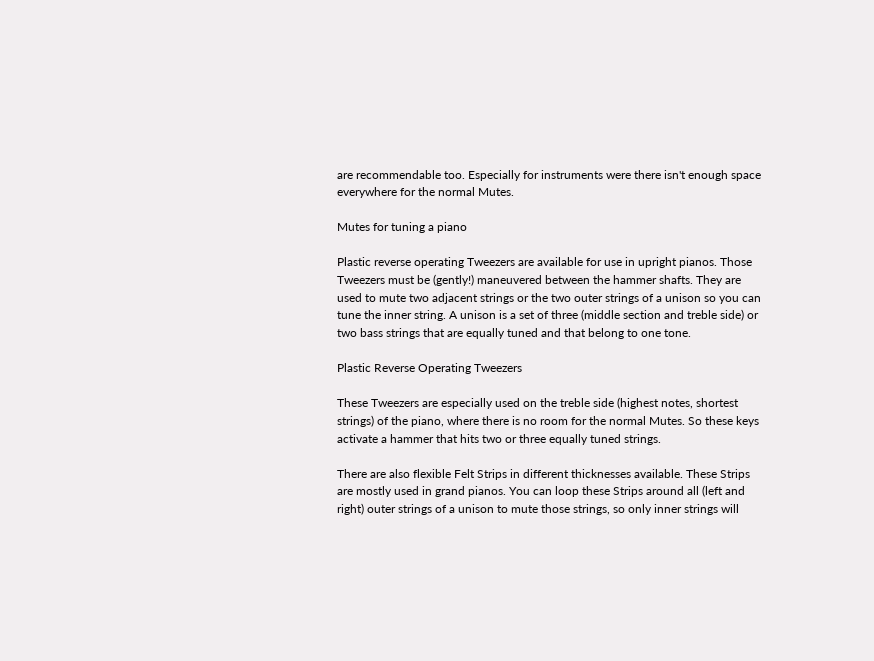are recommendable too. Especially for instruments were there isn't enough space everywhere for the normal Mutes.

Mutes for tuning a piano

Plastic reverse operating Tweezers are available for use in upright pianos. Those Tweezers must be (gently!) maneuvered between the hammer shafts. They are used to mute two adjacent strings or the two outer strings of a unison so you can tune the inner string. A unison is a set of three (middle section and treble side) or two bass strings that are equally tuned and that belong to one tone.

Plastic Reverse Operating Tweezers

These Tweezers are especially used on the treble side (highest notes, shortest strings) of the piano, where there is no room for the normal Mutes. So these keys activate a hammer that hits two or three equally tuned strings.

There are also flexible Felt Strips in different thicknesses available. These Strips are mostly used in grand pianos. You can loop these Strips around all (left and right) outer strings of a unison to mute those strings, so only inner strings will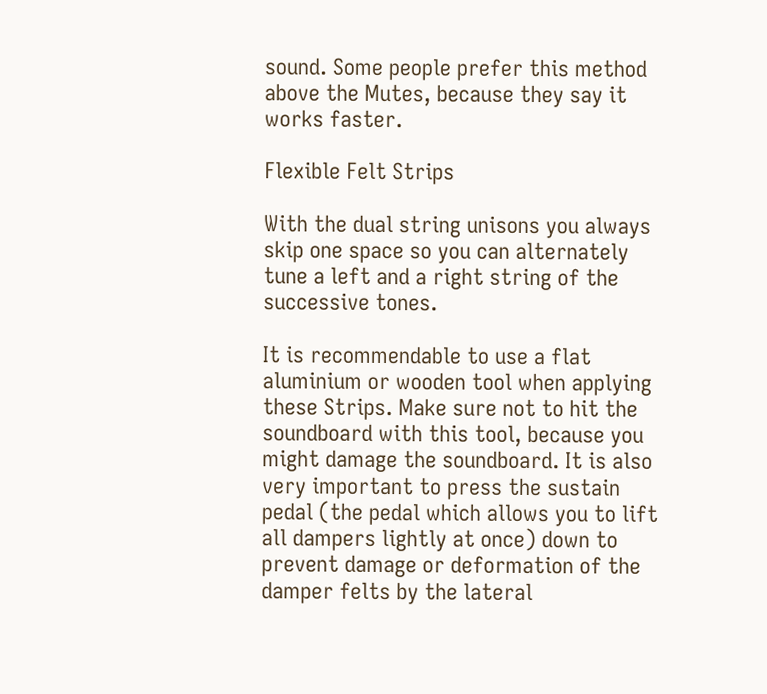sound. Some people prefer this method above the Mutes, because they say it works faster.

Flexible Felt Strips

With the dual string unisons you always skip one space so you can alternately tune a left and a right string of the successive tones.

It is recommendable to use a flat aluminium or wooden tool when applying these Strips. Make sure not to hit the soundboard with this tool, because you might damage the soundboard. It is also very important to press the sustain pedal (the pedal which allows you to lift all dampers lightly at once) down to prevent damage or deformation of the damper felts by the lateral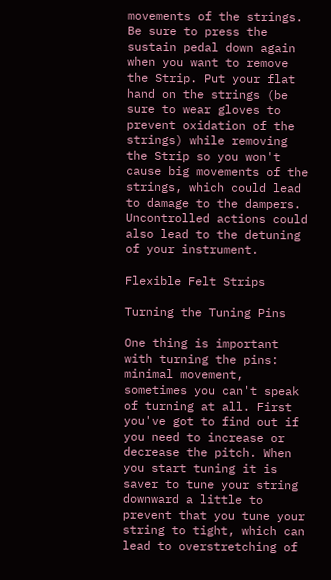movements of the strings. Be sure to press the sustain pedal down again when you want to remove the Strip. Put your flat hand on the strings (be sure to wear gloves to prevent oxidation of the strings) while removing the Strip so you won't cause big movements of the strings, which could lead to damage to the dampers. Uncontrolled actions could also lead to the detuning of your instrument.

Flexible Felt Strips

Turning the Tuning Pins

One thing is important with turning the pins: minimal movement, sometimes you can't speak of turning at all. First you've got to find out if you need to increase or decrease the pitch. When you start tuning it is saver to tune your string downward a little to prevent that you tune your string to tight, which can lead to overstretching of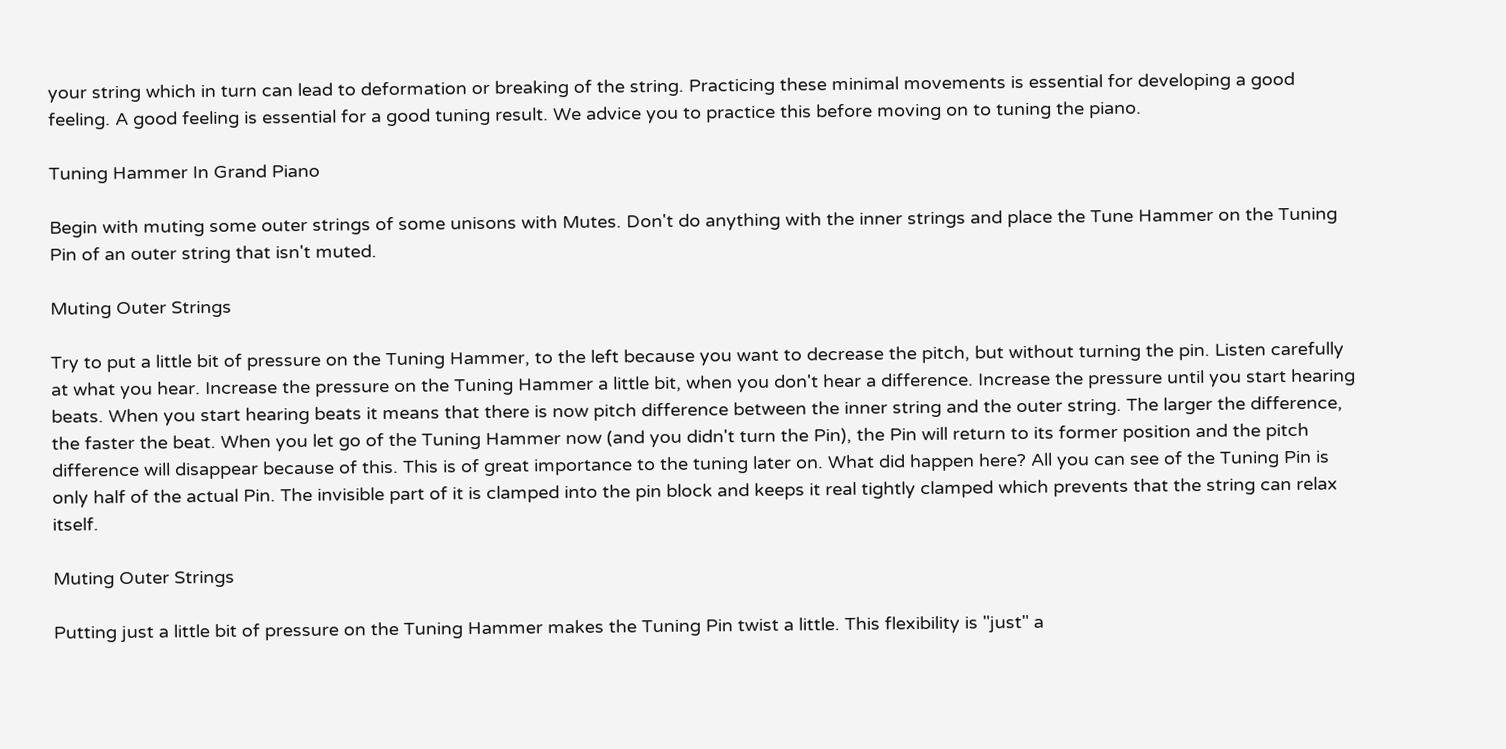your string which in turn can lead to deformation or breaking of the string. Practicing these minimal movements is essential for developing a good feeling. A good feeling is essential for a good tuning result. We advice you to practice this before moving on to tuning the piano.

Tuning Hammer In Grand Piano

Begin with muting some outer strings of some unisons with Mutes. Don't do anything with the inner strings and place the Tune Hammer on the Tuning Pin of an outer string that isn't muted.

Muting Outer Strings

Try to put a little bit of pressure on the Tuning Hammer, to the left because you want to decrease the pitch, but without turning the pin. Listen carefully at what you hear. Increase the pressure on the Tuning Hammer a little bit, when you don't hear a difference. Increase the pressure until you start hearing beats. When you start hearing beats it means that there is now pitch difference between the inner string and the outer string. The larger the difference, the faster the beat. When you let go of the Tuning Hammer now (and you didn't turn the Pin), the Pin will return to its former position and the pitch difference will disappear because of this. This is of great importance to the tuning later on. What did happen here? All you can see of the Tuning Pin is only half of the actual Pin. The invisible part of it is clamped into the pin block and keeps it real tightly clamped which prevents that the string can relax itself.

Muting Outer Strings

Putting just a little bit of pressure on the Tuning Hammer makes the Tuning Pin twist a little. This flexibility is "just" a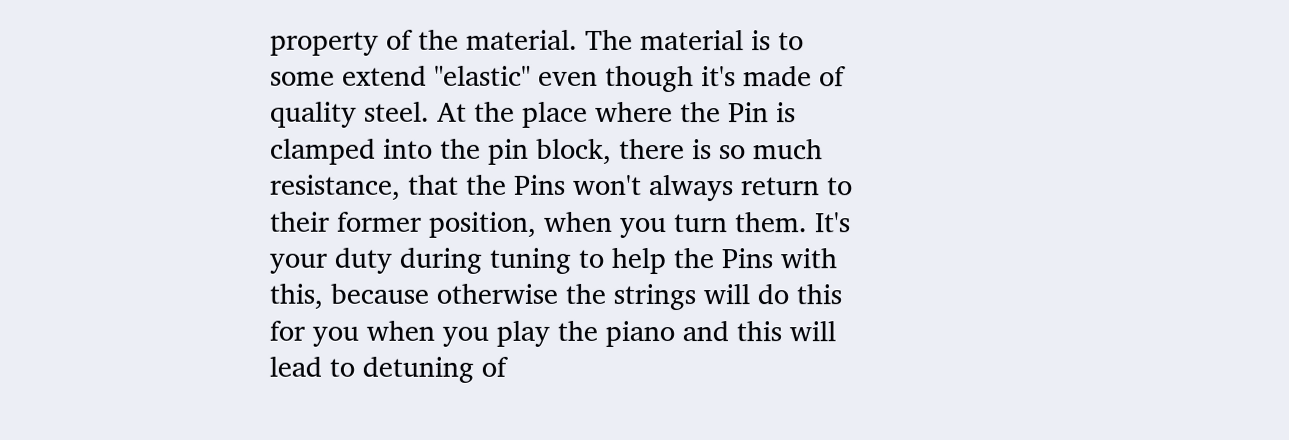property of the material. The material is to some extend "elastic" even though it's made of quality steel. At the place where the Pin is clamped into the pin block, there is so much resistance, that the Pins won't always return to their former position, when you turn them. It's your duty during tuning to help the Pins with this, because otherwise the strings will do this for you when you play the piano and this will lead to detuning of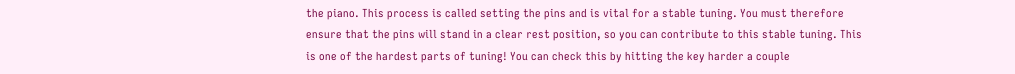the piano. This process is called setting the pins and is vital for a stable tuning. You must therefore ensure that the pins will stand in a clear rest position, so you can contribute to this stable tuning. This is one of the hardest parts of tuning! You can check this by hitting the key harder a couple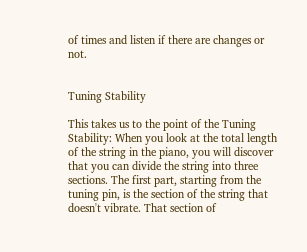of times and listen if there are changes or not.


Tuning Stability

This takes us to the point of the Tuning Stability: When you look at the total length of the string in the piano, you will discover that you can divide the string into three sections. The first part, starting from the tuning pin, is the section of the string that doesn't vibrate. That section of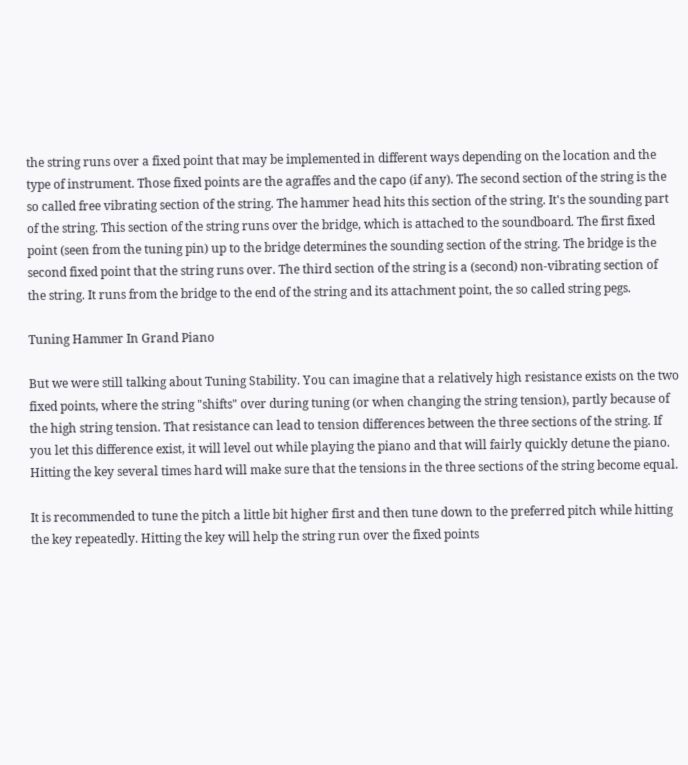the string runs over a fixed point that may be implemented in different ways depending on the location and the type of instrument. Those fixed points are the agraffes and the capo (if any). The second section of the string is the so called free vibrating section of the string. The hammer head hits this section of the string. It's the sounding part of the string. This section of the string runs over the bridge, which is attached to the soundboard. The first fixed point (seen from the tuning pin) up to the bridge determines the sounding section of the string. The bridge is the second fixed point that the string runs over. The third section of the string is a (second) non-vibrating section of the string. It runs from the bridge to the end of the string and its attachment point, the so called string pegs.

Tuning Hammer In Grand Piano

But we were still talking about Tuning Stability. You can imagine that a relatively high resistance exists on the two fixed points, where the string "shifts" over during tuning (or when changing the string tension), partly because of the high string tension. That resistance can lead to tension differences between the three sections of the string. If you let this difference exist, it will level out while playing the piano and that will fairly quickly detune the piano. Hitting the key several times hard will make sure that the tensions in the three sections of the string become equal.

It is recommended to tune the pitch a little bit higher first and then tune down to the preferred pitch while hitting the key repeatedly. Hitting the key will help the string run over the fixed points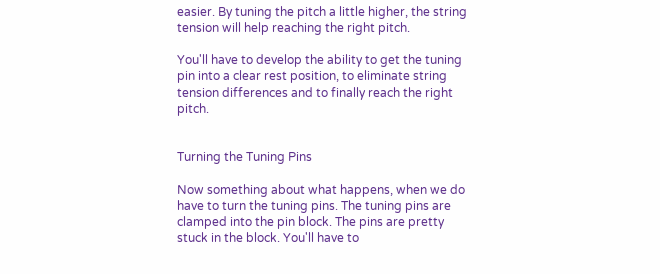easier. By tuning the pitch a little higher, the string tension will help reaching the right pitch.

You'll have to develop the ability to get the tuning pin into a clear rest position, to eliminate string tension differences and to finally reach the right pitch.


Turning the Tuning Pins

Now something about what happens, when we do have to turn the tuning pins. The tuning pins are clamped into the pin block. The pins are pretty stuck in the block. You'll have to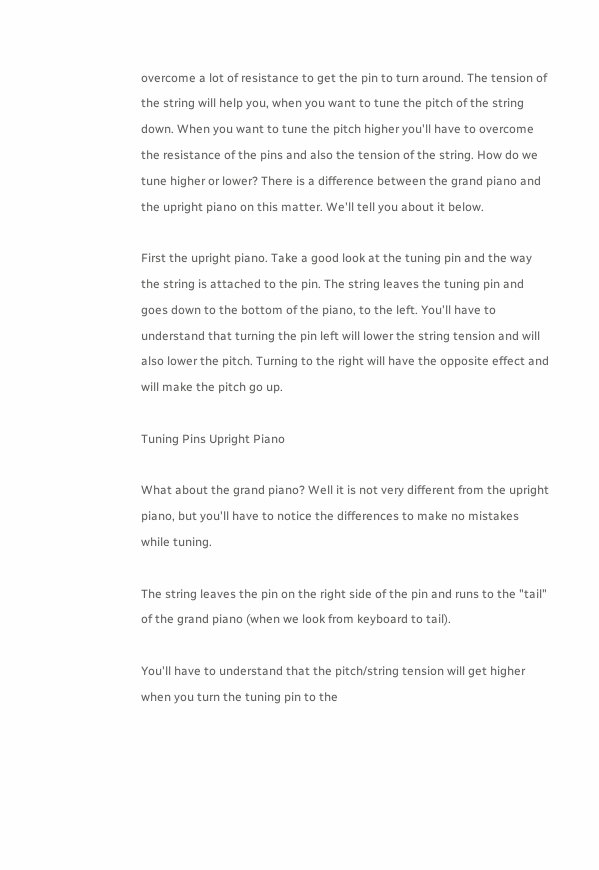overcome a lot of resistance to get the pin to turn around. The tension of the string will help you, when you want to tune the pitch of the string down. When you want to tune the pitch higher you'll have to overcome the resistance of the pins and also the tension of the string. How do we tune higher or lower? There is a difference between the grand piano and the upright piano on this matter. We'll tell you about it below.

First the upright piano. Take a good look at the tuning pin and the way the string is attached to the pin. The string leaves the tuning pin and goes down to the bottom of the piano, to the left. You'll have to understand that turning the pin left will lower the string tension and will also lower the pitch. Turning to the right will have the opposite effect and will make the pitch go up.

Tuning Pins Upright Piano

What about the grand piano? Well it is not very different from the upright piano, but you'll have to notice the differences to make no mistakes while tuning.

The string leaves the pin on the right side of the pin and runs to the "tail" of the grand piano (when we look from keyboard to tail).

You'll have to understand that the pitch/string tension will get higher when you turn the tuning pin to the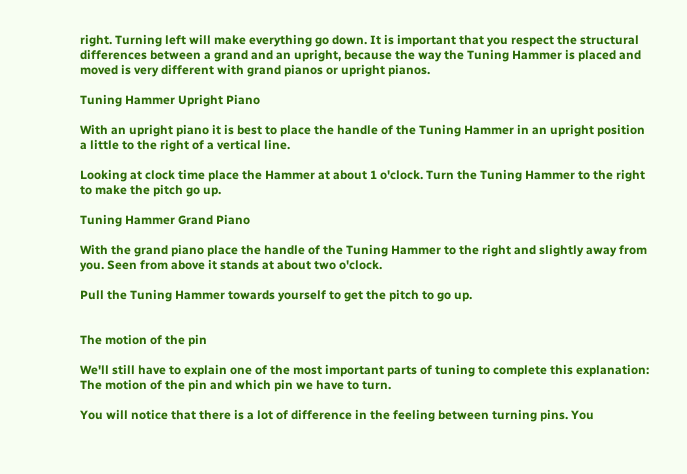right. Turning left will make everything go down. It is important that you respect the structural differences between a grand and an upright, because the way the Tuning Hammer is placed and moved is very different with grand pianos or upright pianos.

Tuning Hammer Upright Piano

With an upright piano it is best to place the handle of the Tuning Hammer in an upright position a little to the right of a vertical line.

Looking at clock time place the Hammer at about 1 o'clock. Turn the Tuning Hammer to the right to make the pitch go up.

Tuning Hammer Grand Piano

With the grand piano place the handle of the Tuning Hammer to the right and slightly away from you. Seen from above it stands at about two o'clock.

Pull the Tuning Hammer towards yourself to get the pitch to go up.


The motion of the pin

We'll still have to explain one of the most important parts of tuning to complete this explanation: The motion of the pin and which pin we have to turn.

You will notice that there is a lot of difference in the feeling between turning pins. You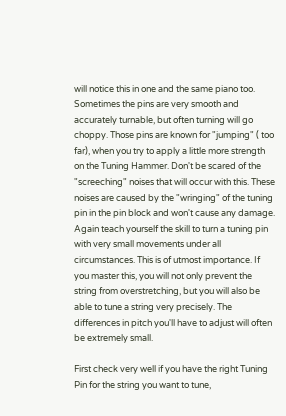will notice this in one and the same piano too. Sometimes the pins are very smooth and accurately turnable, but often turning will go choppy. Those pins are known for "jumping" ( too far), when you try to apply a little more strength on the Tuning Hammer. Don't be scared of the "screeching" noises that will occur with this. These noises are caused by the "wringing" of the tuning pin in the pin block and won't cause any damage. Again teach yourself the skill to turn a tuning pin with very small movements under all circumstances. This is of utmost importance. If you master this, you will not only prevent the string from overstretching, but you will also be able to tune a string very precisely. The differences in pitch you'll have to adjust will often be extremely small.

First check very well if you have the right Tuning Pin for the string you want to tune,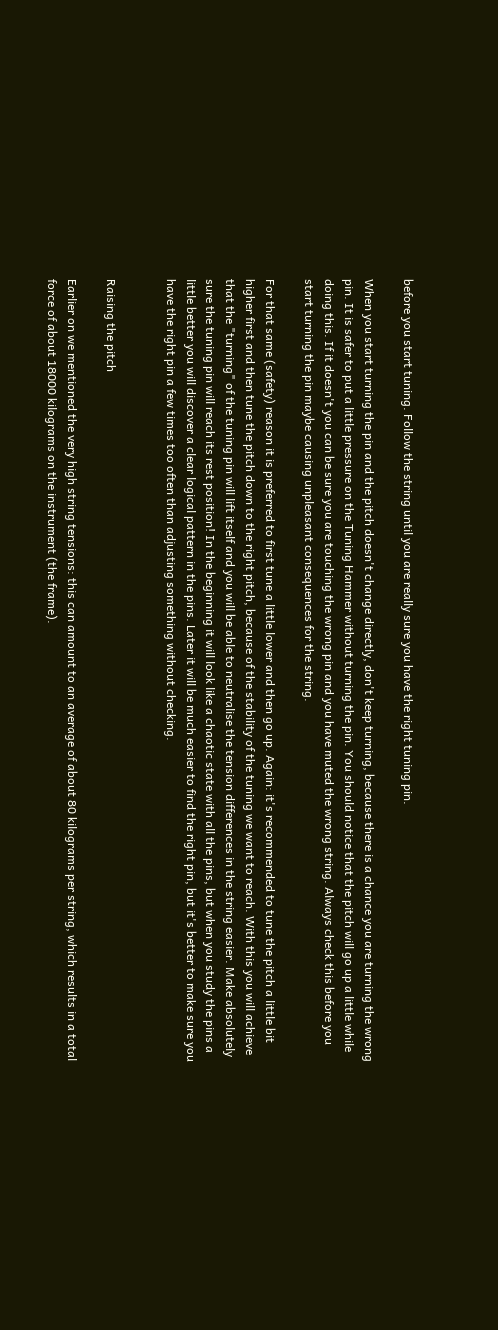before you start tuning. Follow the string until you are really sure you have the right tuning pin.

When you start turning the pin and the pitch doesn't change directly, don't keep turning, because there is a chance you are turning the wrong pin. It is safer to put a little pressure on the Tuning Hammer without turning the pin. You should notice that the pitch will go up a little while doing this. If it doesn't you can be sure you are touching the wrong pin and you have muted the wrong string. Always check this before you start turning the pin maybe causing unpleasant consequences for the string.

For that same (safety) reason it is preferred to first tune a little lower and then go up. Again: it's recommended to tune the pitch a little bit higher first and then tune the pitch down to the right pitch, because of the stability of the tuning we want to reach. With this you will achieve that the "turning" of the tuning pin will lift itself and you will be able to neutralise the tension differences in the string easier. Make absolutely sure the tuning pin will reach its rest position! In the beginning it will look like a chaotic state with all the pins, but when you study the pins a little better you will discover a clear logical pattern in the pins. Later it will be much easier to find the right pin, but it's better to make sure you have the right pin a few times too often than adjusting something without checking.


Raising the pitch

Earlier on we mentioned the very high string tensions: this can amount to an average of about 80 kilograms per string, which results in a total force of about 18000 kilograms on the instrument (the frame).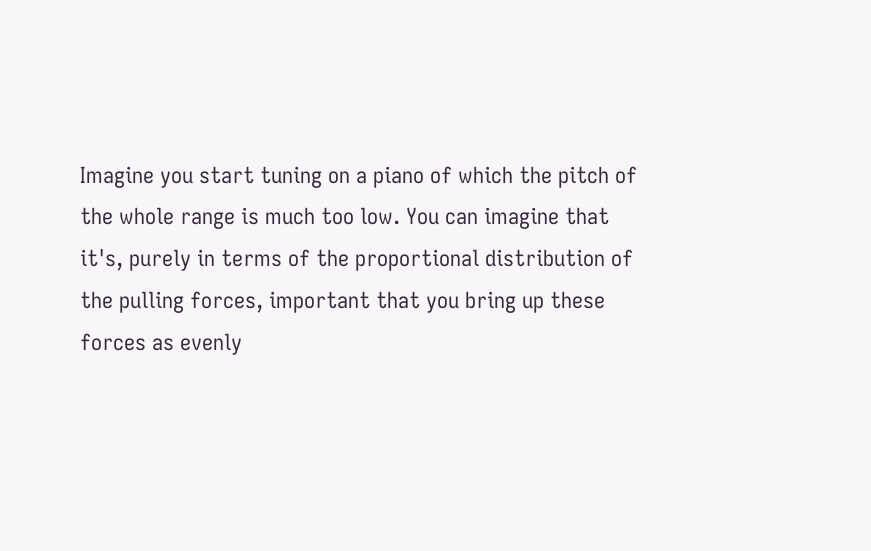Imagine you start tuning on a piano of which the pitch of the whole range is much too low. You can imagine that it's, purely in terms of the proportional distribution of the pulling forces, important that you bring up these forces as evenly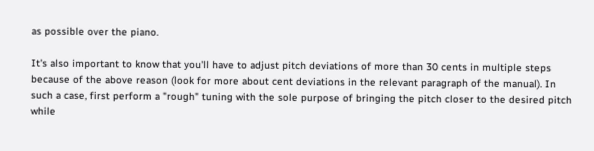as possible over the piano.

It's also important to know that you'll have to adjust pitch deviations of more than 30 cents in multiple steps because of the above reason (look for more about cent deviations in the relevant paragraph of the manual). In such a case, first perform a "rough" tuning with the sole purpose of bringing the pitch closer to the desired pitch while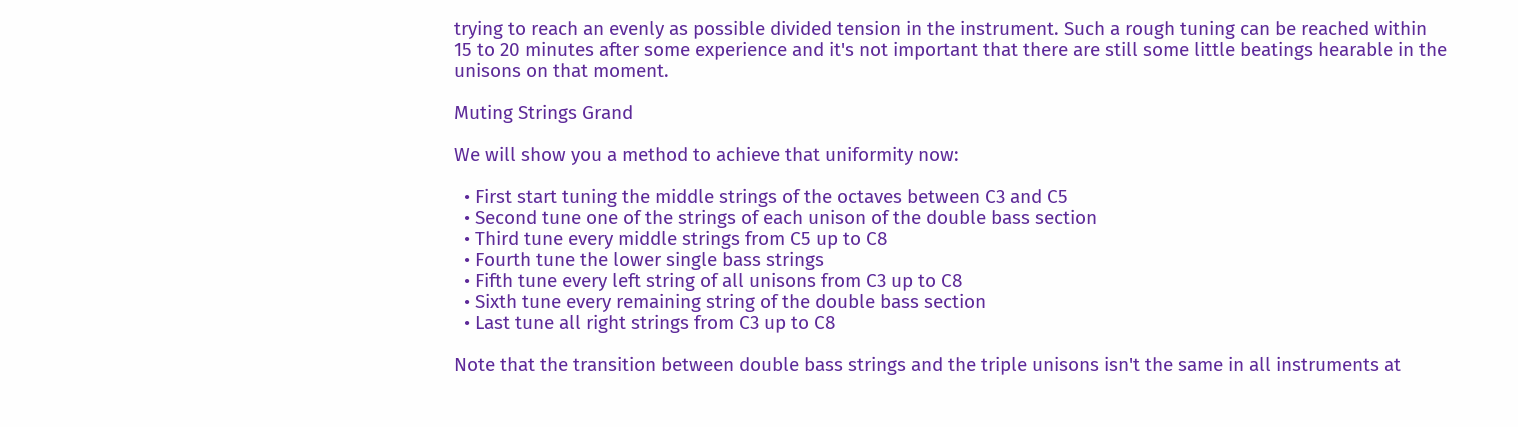trying to reach an evenly as possible divided tension in the instrument. Such a rough tuning can be reached within 15 to 20 minutes after some experience and it's not important that there are still some little beatings hearable in the unisons on that moment.

Muting Strings Grand

We will show you a method to achieve that uniformity now:

  • First start tuning the middle strings of the octaves between C3 and C5
  • Second tune one of the strings of each unison of the double bass section
  • Third tune every middle strings from C5 up to C8
  • Fourth tune the lower single bass strings
  • Fifth tune every left string of all unisons from C3 up to C8
  • Sixth tune every remaining string of the double bass section
  • Last tune all right strings from C3 up to C8

Note that the transition between double bass strings and the triple unisons isn't the same in all instruments at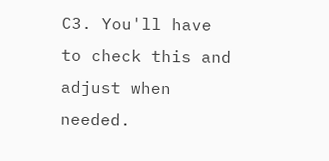C3. You'll have to check this and adjust when needed.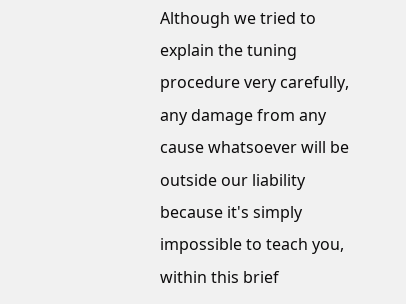Although we tried to explain the tuning procedure very carefully, any damage from any cause whatsoever will be outside our liability because it's simply impossible to teach you, within this brief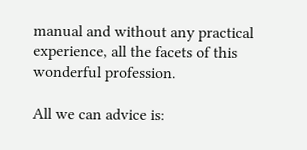manual and without any practical experience, all the facets of this wonderful profession.

All we can advice is: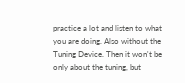practice a lot and listen to what you are doing. Also without the Tuning Device. Then it won't be only about the tuning, but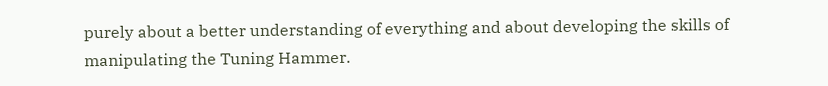purely about a better understanding of everything and about developing the skills of manipulating the Tuning Hammer.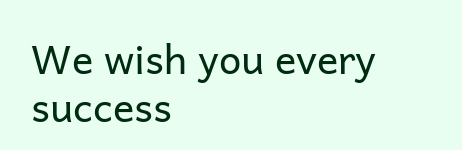We wish you every success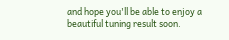and hope you'll be able to enjoy a beautiful tuning result soon.